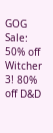GOG Sale: 50% off Witcher 3! 80% off D&D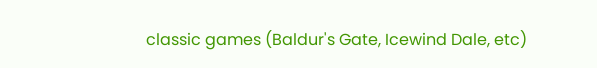classic games (Baldur's Gate, Icewind Dale, etc)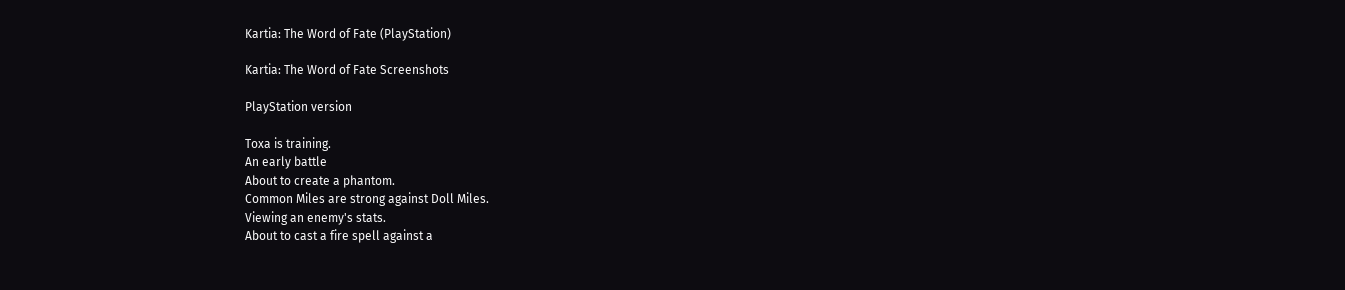Kartia: The Word of Fate (PlayStation)

Kartia: The Word of Fate Screenshots

PlayStation version

Toxa is training.
An early battle
About to create a phantom.
Common Miles are strong against Doll Miles.
Viewing an enemy's stats.
About to cast a fire spell against a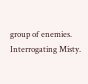group of enemies.
Interrogating Misty.